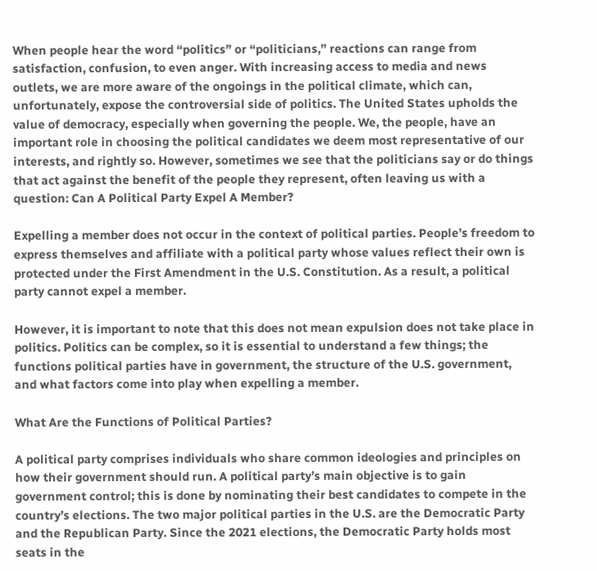When people hear the word “politics” or “politicians,” reactions can range from satisfaction, confusion, to even anger. With increasing access to media and news outlets, we are more aware of the ongoings in the political climate, which can, unfortunately, expose the controversial side of politics. The United States upholds the value of democracy, especially when governing the people. We, the people, have an important role in choosing the political candidates we deem most representative of our interests, and rightly so. However, sometimes we see that the politicians say or do things that act against the benefit of the people they represent, often leaving us with a question: Can A Political Party Expel A Member?

Expelling a member does not occur in the context of political parties. People’s freedom to express themselves and affiliate with a political party whose values reflect their own is protected under the First Amendment in the U.S. Constitution. As a result, a political party cannot expel a member.

However, it is important to note that this does not mean expulsion does not take place in politics. Politics can be complex, so it is essential to understand a few things; the functions political parties have in government, the structure of the U.S. government, and what factors come into play when expelling a member.

What Are the Functions of Political Parties?

A political party comprises individuals who share common ideologies and principles on how their government should run. A political party’s main objective is to gain government control; this is done by nominating their best candidates to compete in the country’s elections. The two major political parties in the U.S. are the Democratic Party and the Republican Party. Since the 2021 elections, the Democratic Party holds most seats in the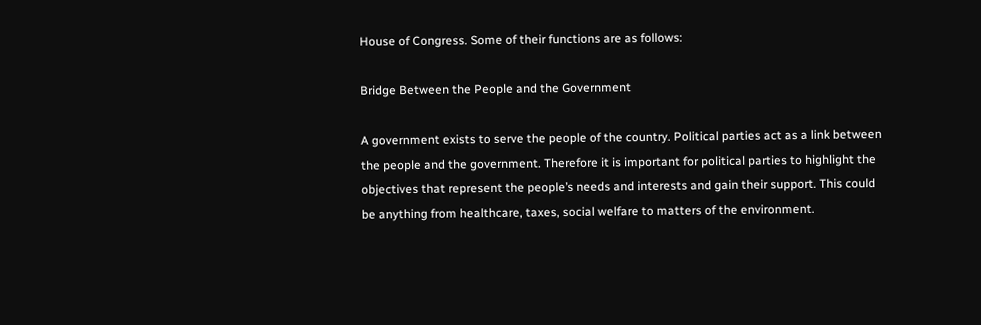House of Congress. Some of their functions are as follows:

Bridge Between the People and the Government

A government exists to serve the people of the country. Political parties act as a link between the people and the government. Therefore it is important for political parties to highlight the objectives that represent the people’s needs and interests and gain their support. This could be anything from healthcare, taxes, social welfare to matters of the environment.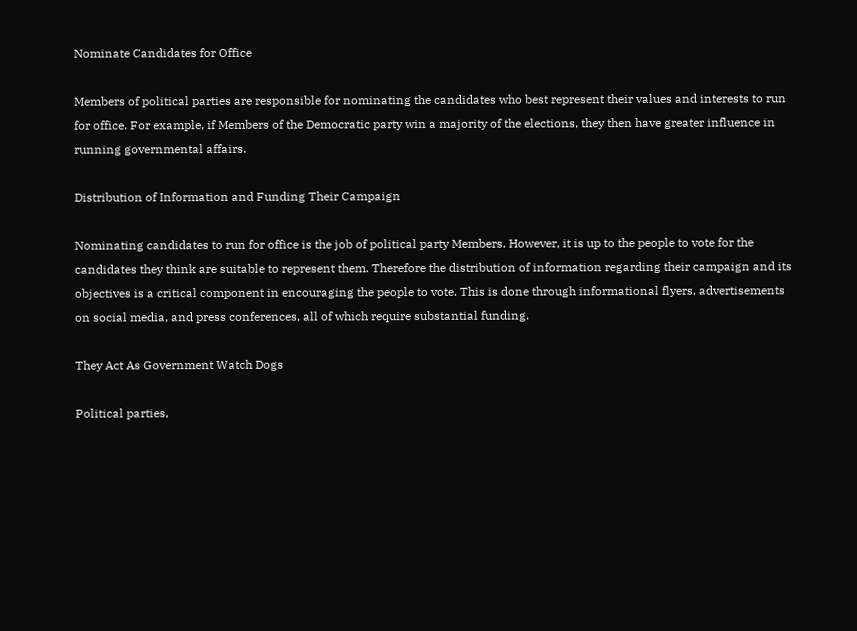Nominate Candidates for Office

Members of political parties are responsible for nominating the candidates who best represent their values and interests to run for office. For example, if Members of the Democratic party win a majority of the elections, they then have greater influence in running governmental affairs.

Distribution of Information and Funding Their Campaign

Nominating candidates to run for office is the job of political party Members. However, it is up to the people to vote for the candidates they think are suitable to represent them. Therefore the distribution of information regarding their campaign and its objectives is a critical component in encouraging the people to vote. This is done through informational flyers, advertisements on social media, and press conferences, all of which require substantial funding.

They Act As Government Watch Dogs

Political parties,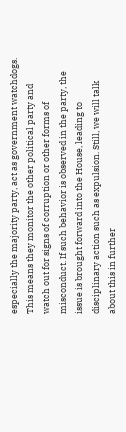especially the majority party, act as government watchdogs. This means they monitor the other political party and watch out for signs of corruption or other forms of misconduct. If such behavior is observed in the party, the issue is brought forward into the House, leading to disciplinary action such as expulsion. Still, we will talk about this in further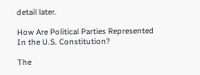detail later.

How Are Political Parties Represented In the U.S. Constitution?

The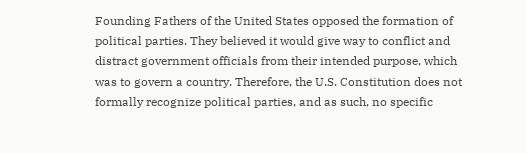Founding Fathers of the United States opposed the formation of political parties. They believed it would give way to conflict and distract government officials from their intended purpose, which was to govern a country. Therefore, the U.S. Constitution does not formally recognize political parties, and as such, no specific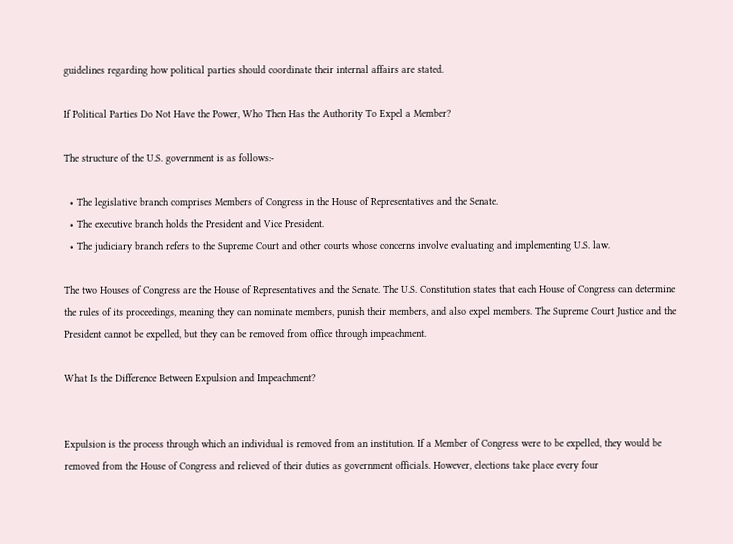guidelines regarding how political parties should coordinate their internal affairs are stated.

If Political Parties Do Not Have the Power, Who Then Has the Authority To Expel a Member?

The structure of the U.S. government is as follows:-

  • The legislative branch comprises Members of Congress in the House of Representatives and the Senate.
  • The executive branch holds the President and Vice President.
  • The judiciary branch refers to the Supreme Court and other courts whose concerns involve evaluating and implementing U.S. law.

The two Houses of Congress are the House of Representatives and the Senate. The U.S. Constitution states that each House of Congress can determine the rules of its proceedings, meaning they can nominate members, punish their members, and also expel members. The Supreme Court Justice and the President cannot be expelled, but they can be removed from office through impeachment.

What Is the Difference Between Expulsion and Impeachment?


Expulsion is the process through which an individual is removed from an institution. If a Member of Congress were to be expelled, they would be removed from the House of Congress and relieved of their duties as government officials. However, elections take place every four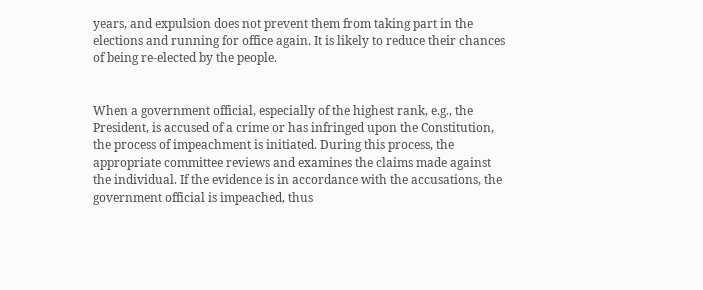years, and expulsion does not prevent them from taking part in the elections and running for office again. It is likely to reduce their chances of being re-elected by the people.


When a government official, especially of the highest rank, e.g., the President, is accused of a crime or has infringed upon the Constitution, the process of impeachment is initiated. During this process, the appropriate committee reviews and examines the claims made against the individual. If the evidence is in accordance with the accusations, the government official is impeached, thus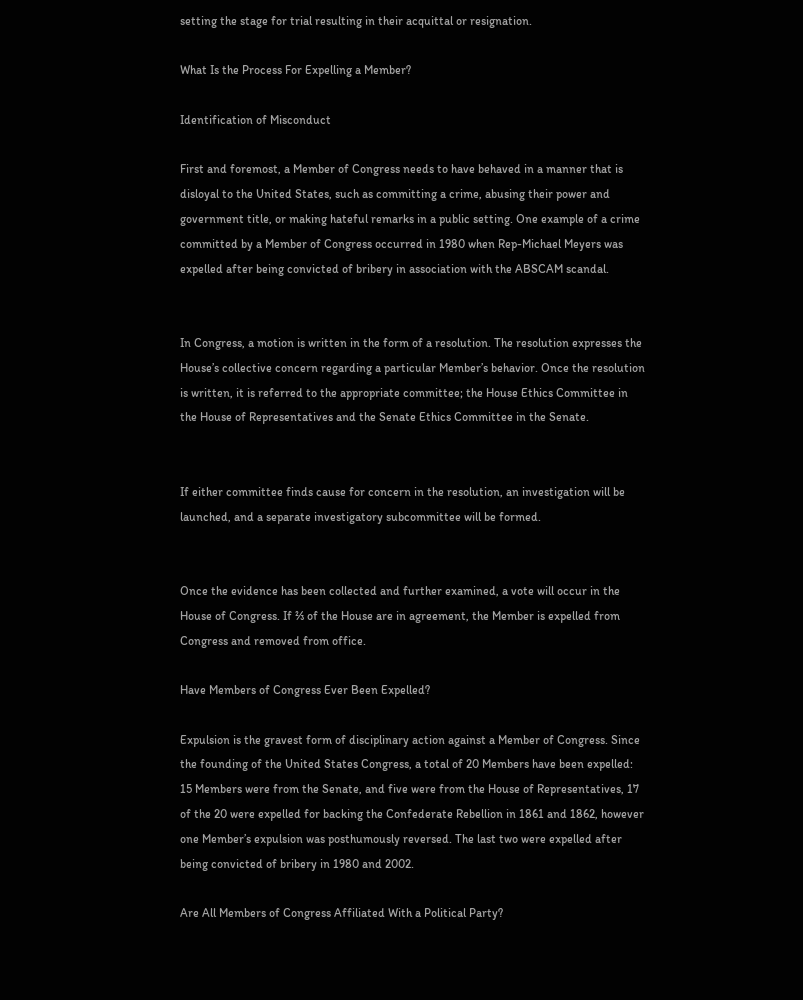setting the stage for trial resulting in their acquittal or resignation.

What Is the Process For Expelling a Member?

Identification of Misconduct

First and foremost, a Member of Congress needs to have behaved in a manner that is disloyal to the United States, such as committing a crime, abusing their power and government title, or making hateful remarks in a public setting. One example of a crime committed by a Member of Congress occurred in 1980 when Rep-Michael Meyers was expelled after being convicted of bribery in association with the ABSCAM scandal.


In Congress, a motion is written in the form of a resolution. The resolution expresses the House’s collective concern regarding a particular Member’s behavior. Once the resolution is written, it is referred to the appropriate committee; the House Ethics Committee in the House of Representatives and the Senate Ethics Committee in the Senate.


If either committee finds cause for concern in the resolution, an investigation will be launched, and a separate investigatory subcommittee will be formed.


Once the evidence has been collected and further examined, a vote will occur in the House of Congress. If ⅔ of the House are in agreement, the Member is expelled from Congress and removed from office.

Have Members of Congress Ever Been Expelled?

Expulsion is the gravest form of disciplinary action against a Member of Congress. Since the founding of the United States Congress, a total of 20 Members have been expelled: 15 Members were from the Senate, and five were from the House of Representatives, 17 of the 20 were expelled for backing the Confederate Rebellion in 1861 and 1862, however one Member’s expulsion was posthumously reversed. The last two were expelled after being convicted of bribery in 1980 and 2002.

Are All Members of Congress Affiliated With a Political Party?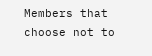Members that choose not to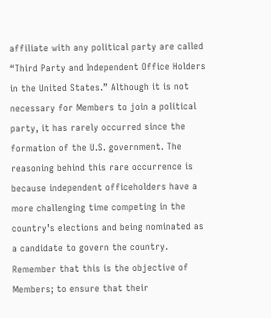affiliate with any political party are called “Third Party and Independent Office Holders in the United States.” Although it is not necessary for Members to join a political party, it has rarely occurred since the formation of the U.S. government. The reasoning behind this rare occurrence is because independent officeholders have a more challenging time competing in the country’s elections and being nominated as a candidate to govern the country. Remember that this is the objective of Members; to ensure that their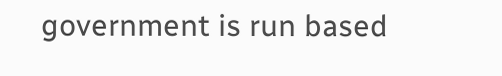government is run based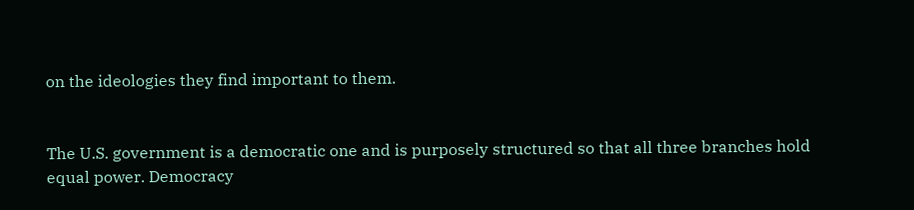on the ideologies they find important to them.


The U.S. government is a democratic one and is purposely structured so that all three branches hold equal power. Democracy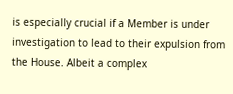is especially crucial if a Member is under investigation to lead to their expulsion from the House. Albeit a complex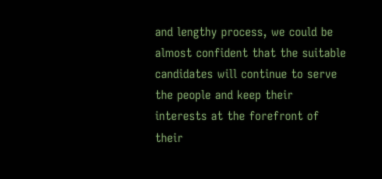and lengthy process, we could be almost confident that the suitable candidates will continue to serve the people and keep their interests at the forefront of their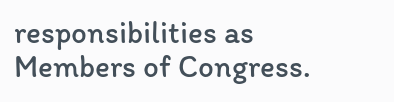responsibilities as Members of Congress.